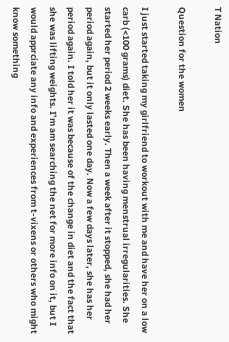T Nation

Question for the women

I just started taking my girlfriend to workout with me and have her on a low carb (<100 grams) diet. She has been having menstrual irregularities. She started her period 2 weeks early. Then a week after it stopped, she had her period again, but it only lasted one day. Now a few days later, she has her period again. I told her it was because of the change in diet and the fact that she was lifting weights. I’m am searching the net for more info on it, but I would apprciate any info and experiences from t-vixens or others who might know something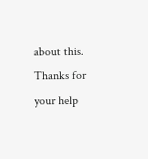about this. Thanks for your help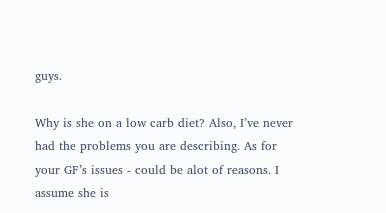guys.

Why is she on a low carb diet? Also, I’ve never had the problems you are describing. As for your GF’s issues - could be alot of reasons. I assume she is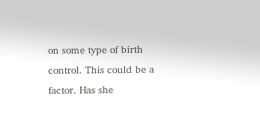on some type of birth control. This could be a factor. Has she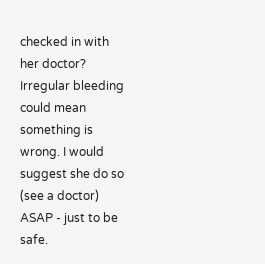checked in with her doctor? Irregular bleeding could mean something is wrong. I would suggest she do so (see a doctor) ASAP - just to be safe.